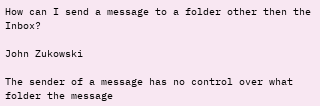How can I send a message to a folder other then the Inbox?

John Zukowski

The sender of a message has no control over what folder the message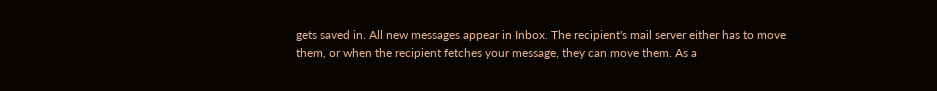gets saved in. All new messages appear in Inbox. The recipient's mail server either has to move them, or when the recipient fetches your message, they can move them. As a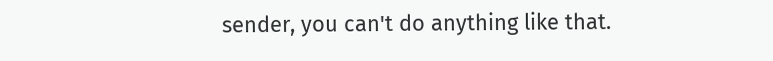sender, you can't do anything like that.